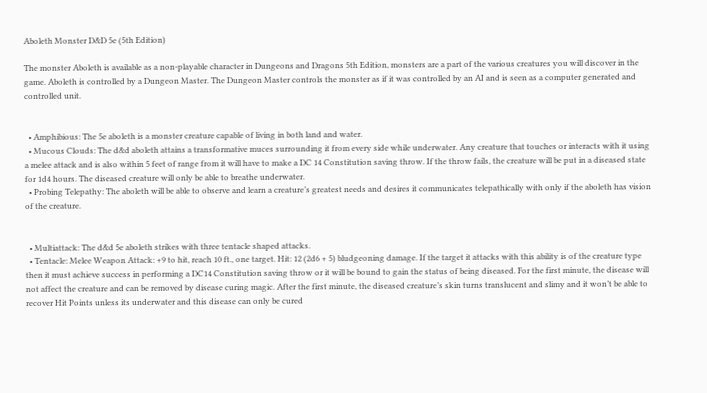Aboleth Monster D&D 5e (5th Edition)

The monster Aboleth is available as a non-playable character in Dungeons and Dragons 5th Edition, monsters are a part of the various creatures you will discover in the game. Aboleth is controlled by a Dungeon Master. The Dungeon Master controls the monster as if it was controlled by an AI and is seen as a computer generated and controlled unit.


  • Amphibious: The 5e aboleth is a monster creature capable of living in both land and water.
  • Mucous Clouds: The d&d aboleth attains a transformative muces surrounding it from every side while underwater. Any creature that touches or interacts with it using a melee attack and is also within 5 feet of range from it will have to make a DC 14 Constitution saving throw. If the throw fails, the creature will be put in a diseased state for 1d4 hours. The diseased creature will only be able to breathe underwater.
  • Probing Telepathy: The aboleth will be able to observe and learn a creature’s greatest needs and desires it communicates telepathically with only if the aboleth has vision of the creature.


  • Multiattack: The d&d 5e aboleth strikes with three tentacle shaped attacks.
  • Tentacle: Melee Weapon Attack: +9 to hit, reach 10 ft., one target. Hit: 12 (2d6 + 5) bludgeoning damage. If the target it attacks with this ability is of the creature type then it must achieve success in performing a DC14 Constitution saving throw or it will be bound to gain the status of being diseased. For the first minute, the disease will not affect the creature and can be removed by disease curing magic. After the first minute, the diseased creature’s skin turns translucent and slimy and it won’t be able to recover Hit Points unless its underwater and this disease can only be cured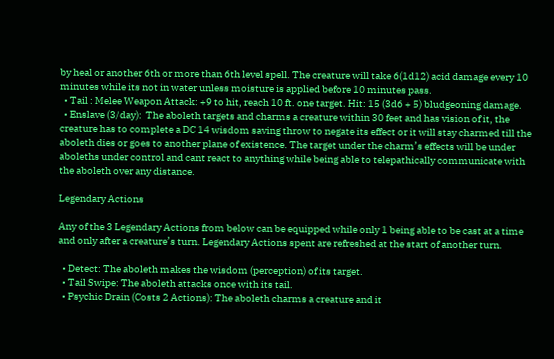by heal or another 6th or more than 6th level spell. The creature will take 6(1d12) acid damage every 10 minutes while its not in water unless moisture is applied before 10 minutes pass.
  • Tail : Melee Weapon Attack: +9 to hit, reach 10 ft. one target. Hit: 15 (3d6 + 5) bludgeoning damage.
  • Enslave (3/day):  The aboleth targets and charms a creature within 30 feet and has vision of it, the creature has to complete a DC 14 wisdom saving throw to negate its effect or it will stay charmed till the aboleth dies or goes to another plane of existence. The target under the charm’s effects will be under aboleths under control and cant react to anything while being able to telepathically communicate with the aboleth over any distance.

Legendary Actions

Any of the 3 Legendary Actions from below can be equipped while only 1 being able to be cast at a time and only after a creature’s turn. Legendary Actions spent are refreshed at the start of another turn.

  • Detect: The aboleth makes the wisdom (perception) of its target.
  • Tail Swipe: The aboleth attacks once with its tail.
  • Psychic Drain (Costs 2 Actions): The aboleth charms a creature and it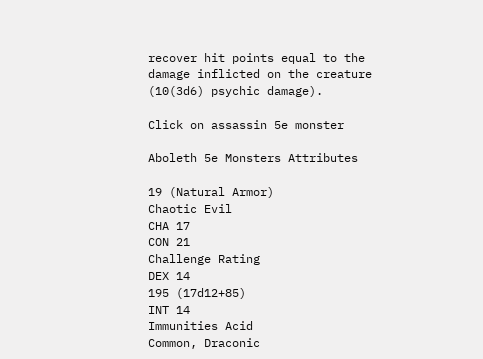recover hit points equal to the damage inflicted on the creature (10(3d6) psychic damage).

Click on assassin 5e monster

Aboleth 5e Monsters Attributes

19 (Natural Armor)
Chaotic Evil
CHA 17
CON 21
Challenge Rating
DEX 14
195 (17d12+85)
INT 14
Immunities Acid
Common, Draconic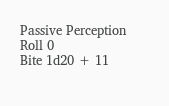Passive Perception
Roll 0
Bite 1d20 + 11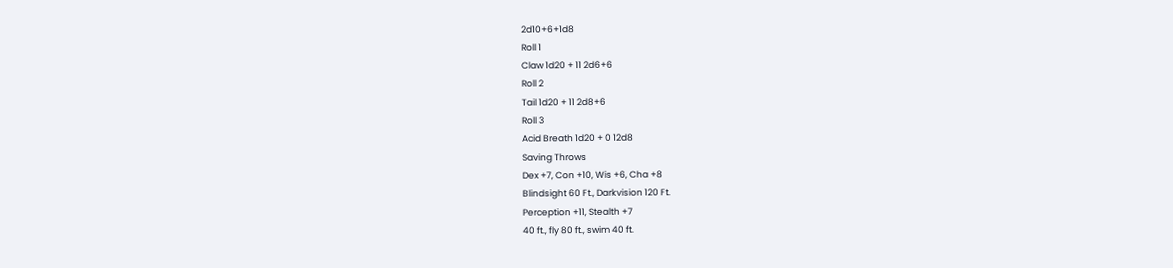2d10+6+1d8
Roll 1
Claw 1d20 + 11 2d6+6
Roll 2
Tail 1d20 + 11 2d8+6
Roll 3
Acid Breath 1d20 + 0 12d8
Saving Throws
Dex +7, Con +10, Wis +6, Cha +8
Blindsight 60 Ft., Darkvision 120 Ft.
Perception +11, Stealth +7
40 ft., fly 80 ft., swim 40 ft.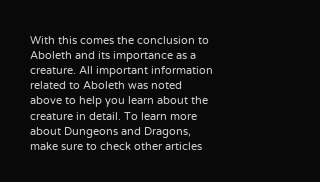With this comes the conclusion to Aboleth and its importance as a creature. All important information related to Aboleth was noted above to help you learn about the creature in detail. To learn more about Dungeons and Dragons, make sure to check other articles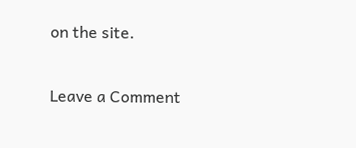on the site.

Leave a Comment